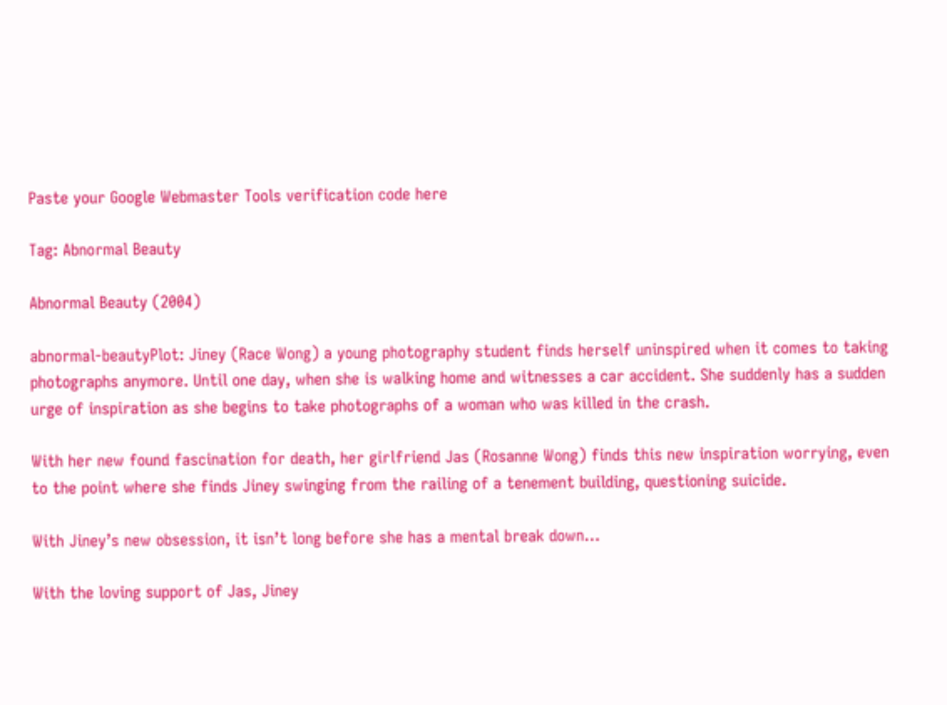Paste your Google Webmaster Tools verification code here

Tag: Abnormal Beauty

Abnormal Beauty (2004)

abnormal-beautyPlot: Jiney (Race Wong) a young photography student finds herself uninspired when it comes to taking photographs anymore. Until one day, when she is walking home and witnesses a car accident. She suddenly has a sudden urge of inspiration as she begins to take photographs of a woman who was killed in the crash.

With her new found fascination for death, her girlfriend Jas (Rosanne Wong) finds this new inspiration worrying, even to the point where she finds Jiney swinging from the railing of a tenement building, questioning suicide.

With Jiney’s new obsession, it isn’t long before she has a mental break down…

With the loving support of Jas, Jiney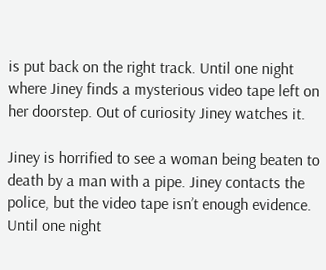is put back on the right track. Until one night where Jiney finds a mysterious video tape left on her doorstep. Out of curiosity Jiney watches it.

Jiney is horrified to see a woman being beaten to death by a man with a pipe. Jiney contacts the police, but the video tape isn’t enough evidence. Until one night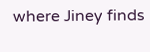where Jiney finds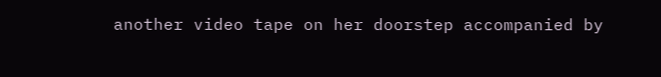another video tape on her doorstep accompanied by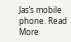Jas’s mobile phone. Read More